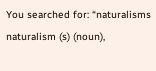You searched for: “naturalisms
naturalism (s) (noun),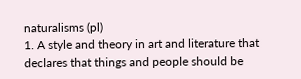naturalisms (pl)
1. A style and theory in art and literature that declares that things and people should be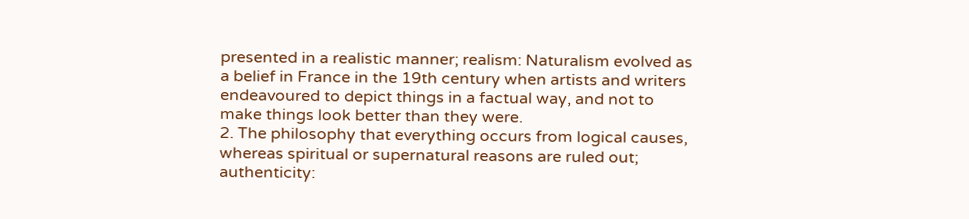presented in a realistic manner; realism: Naturalism evolved as a belief in France in the 19th century when artists and writers endeavoured to depict things in a factual way, and not to make things look better than they were.
2. The philosophy that everything occurs from logical causes, whereas spiritual or supernatural reasons are ruled out; authenticity: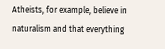Atheists, for example, believe in naturalism and that everything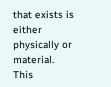that exists is either physically or material.
This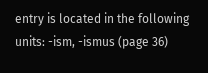entry is located in the following units: -ism, -ismus (page 36)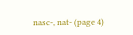nasc-, nat- (page 4)